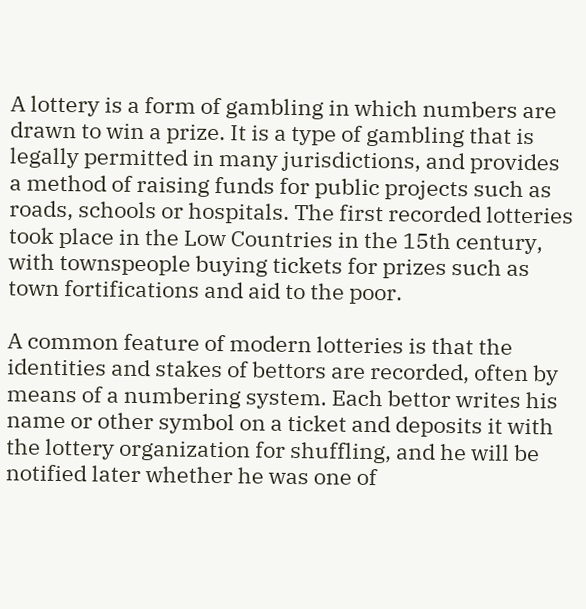A lottery is a form of gambling in which numbers are drawn to win a prize. It is a type of gambling that is legally permitted in many jurisdictions, and provides a method of raising funds for public projects such as roads, schools or hospitals. The first recorded lotteries took place in the Low Countries in the 15th century, with townspeople buying tickets for prizes such as town fortifications and aid to the poor.

A common feature of modern lotteries is that the identities and stakes of bettors are recorded, often by means of a numbering system. Each bettor writes his name or other symbol on a ticket and deposits it with the lottery organization for shuffling, and he will be notified later whether he was one of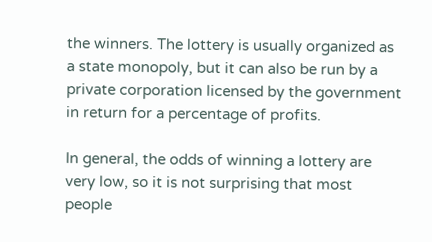the winners. The lottery is usually organized as a state monopoly, but it can also be run by a private corporation licensed by the government in return for a percentage of profits.

In general, the odds of winning a lottery are very low, so it is not surprising that most people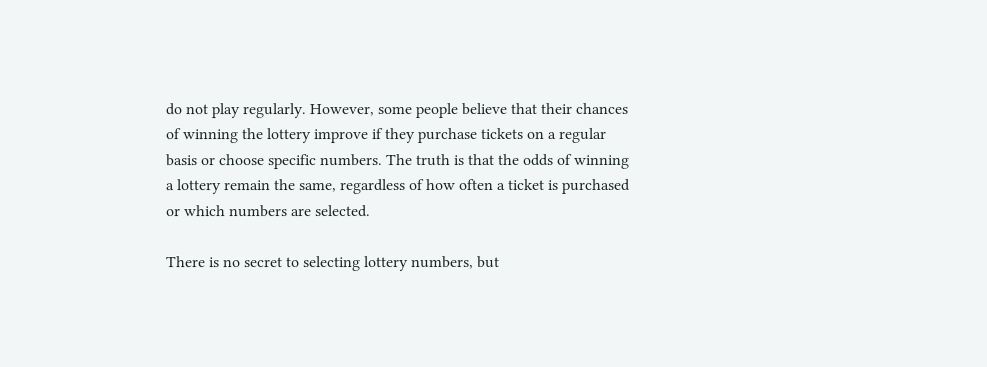do not play regularly. However, some people believe that their chances of winning the lottery improve if they purchase tickets on a regular basis or choose specific numbers. The truth is that the odds of winning a lottery remain the same, regardless of how often a ticket is purchased or which numbers are selected.

There is no secret to selecting lottery numbers, but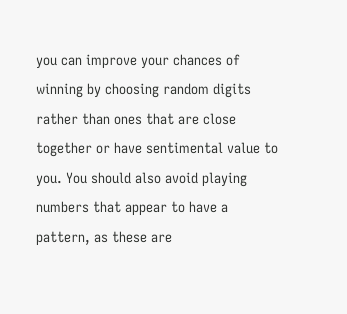you can improve your chances of winning by choosing random digits rather than ones that are close together or have sentimental value to you. You should also avoid playing numbers that appear to have a pattern, as these are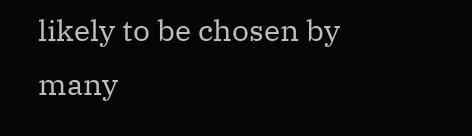likely to be chosen by many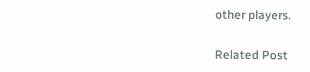other players.

Related Post